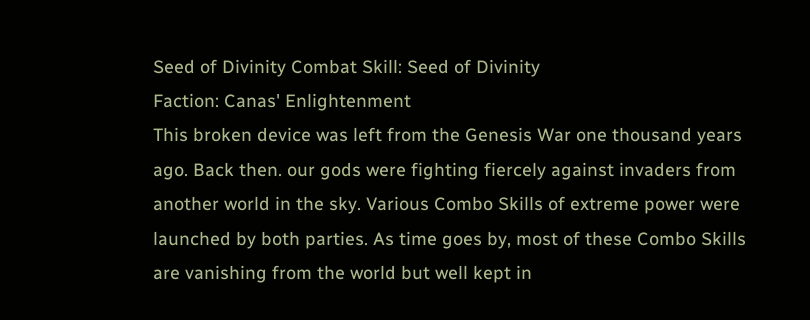Seed of Divinity Combat Skill: Seed of Divinity
Faction: Canas' Enlightenment
This broken device was left from the Genesis War one thousand years ago. Back then. our gods were fighting fiercely against invaders from another world in the sky. Various Combo Skills of extreme power were launched by both parties. As time goes by, most of these Combo Skills are vanishing from the world but well kept in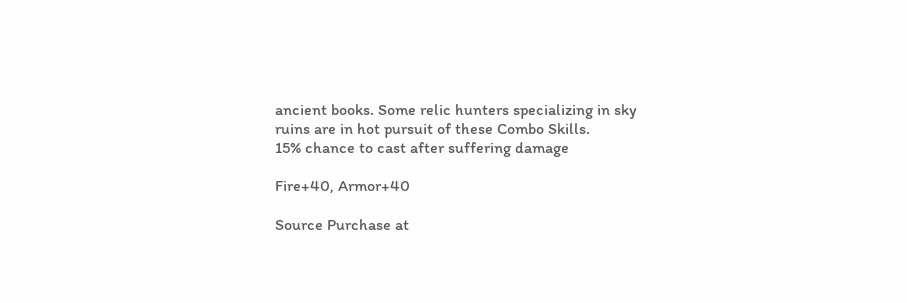ancient books. Some relic hunters specializing in sky ruins are in hot pursuit of these Combo Skills.
15% chance to cast after suffering damage

Fire+40, Armor+40

Source Purchase at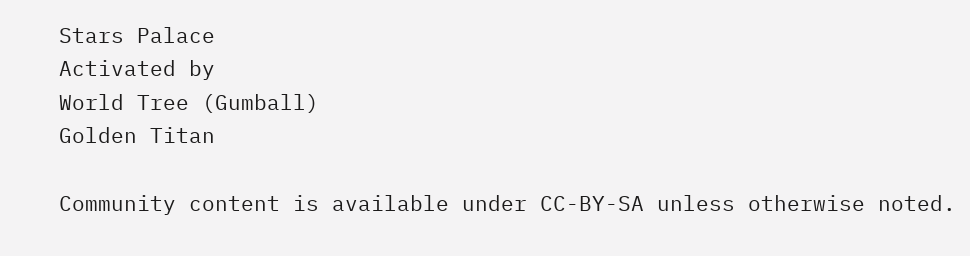Stars Palace
Activated by
World Tree (Gumball)
Golden Titan

Community content is available under CC-BY-SA unless otherwise noted.